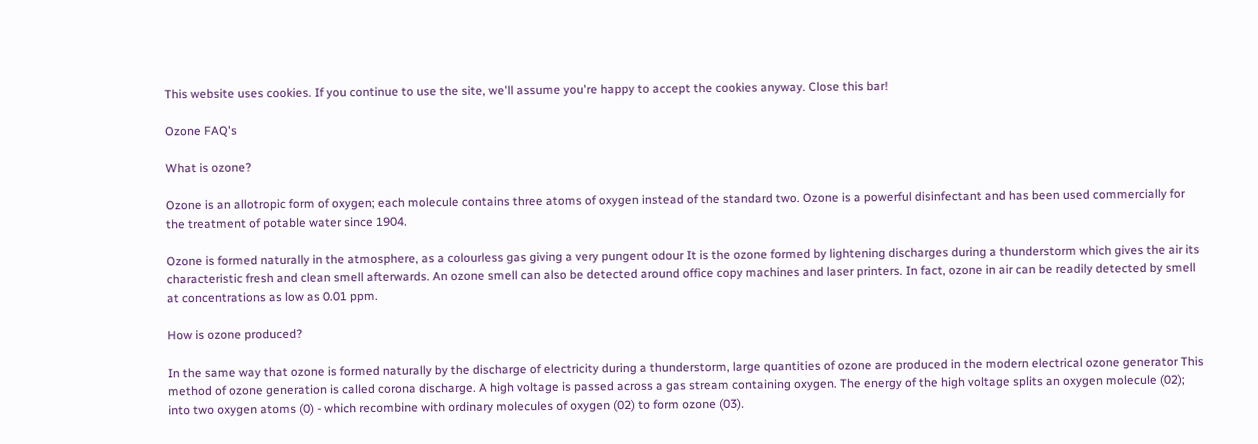This website uses cookies. If you continue to use the site, we'll assume you're happy to accept the cookies anyway. Close this bar!

Ozone FAQ's

What is ozone?

Ozone is an allotropic form of oxygen; each molecule contains three atoms of oxygen instead of the standard two. Ozone is a powerful disinfectant and has been used commercially for the treatment of potable water since 1904.

Ozone is formed naturally in the atmosphere, as a colourless gas giving a very pungent odour It is the ozone formed by lightening discharges during a thunderstorm which gives the air its characteristic fresh and clean smell afterwards. An ozone smell can also be detected around office copy machines and laser printers. In fact, ozone in air can be readily detected by smell at concentrations as low as 0.01 ppm.

How is ozone produced?

In the same way that ozone is formed naturally by the discharge of electricity during a thunderstorm, large quantities of ozone are produced in the modern electrical ozone generator This method of ozone generation is called corona discharge. A high voltage is passed across a gas stream containing oxygen. The energy of the high voltage splits an oxygen molecule (02); into two oxygen atoms (0) - which recombine with ordinary molecules of oxygen (02) to form ozone (03).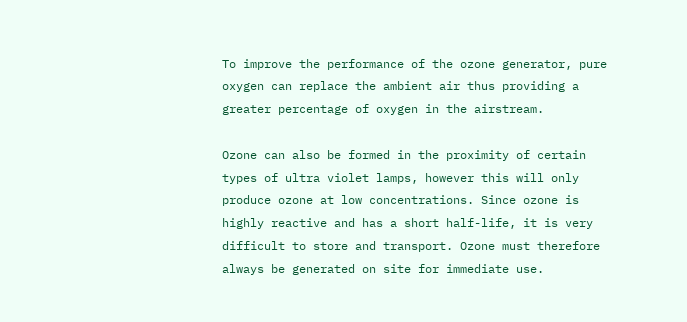To improve the performance of the ozone generator, pure oxygen can replace the ambient air thus providing a greater percentage of oxygen in the airstream.

Ozone can also be formed in the proximity of certain types of ultra violet lamps, however this will only produce ozone at low concentrations. Since ozone is highly reactive and has a short half-life, it is very difficult to store and transport. Ozone must therefore always be generated on site for immediate use.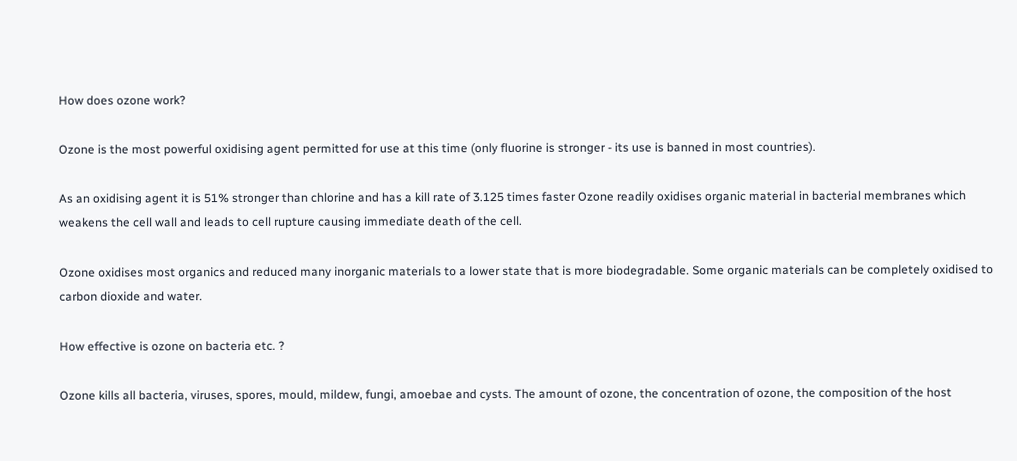How does ozone work?

Ozone is the most powerful oxidising agent permitted for use at this time (only fluorine is stronger - its use is banned in most countries).

As an oxidising agent it is 51% stronger than chlorine and has a kill rate of 3.125 times faster Ozone readily oxidises organic material in bacterial membranes which weakens the cell wall and leads to cell rupture causing immediate death of the cell.

Ozone oxidises most organics and reduced many inorganic materials to a lower state that is more biodegradable. Some organic materials can be completely oxidised to carbon dioxide and water.

How effective is ozone on bacteria etc. ?

Ozone kills all bacteria, viruses, spores, mould, mildew, fungi, amoebae and cysts. The amount of ozone, the concentration of ozone, the composition of the host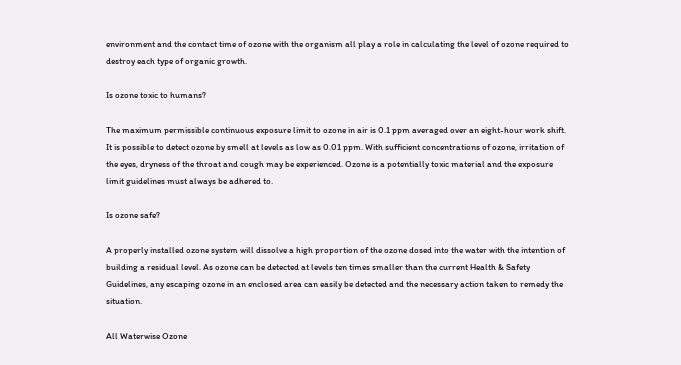environment and the contact time of ozone with the organism all play a role in calculating the level of ozone required to destroy each type of organic growth.

Is ozone toxic to humans?

The maximum permissible continuous exposure limit to ozone in air is 0.1 ppm averaged over an eight-hour work shift. It is possible to detect ozone by smell at levels as low as 0.01 ppm. With sufficient concentrations of ozone, irritation of the eyes, dryness of the throat and cough may be experienced. Ozone is a potentially toxic material and the exposure limit guidelines must always be adhered to.

Is ozone safe?

A properly installed ozone system will dissolve a high proportion of the ozone dosed into the water with the intention of building a residual level. As ozone can be detected at levels ten times smaller than the current Health & Safety Guidelines, any escaping ozone in an enclosed area can easily be detected and the necessary action taken to remedy the situation.

All Waterwise Ozone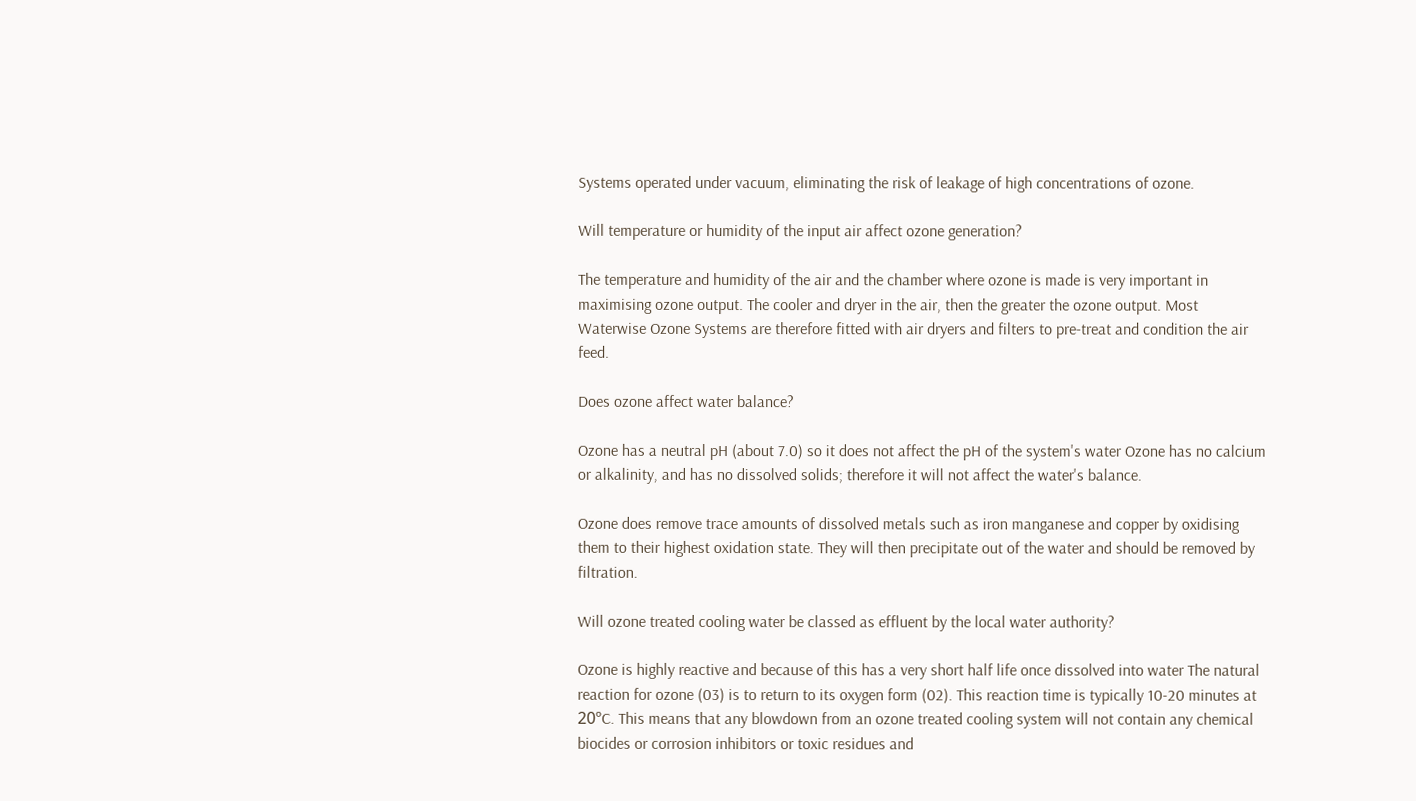Systems operated under vacuum, eliminating the risk of leakage of high concentrations of ozone.

Will temperature or humidity of the input air affect ozone generation?

The temperature and humidity of the air and the chamber where ozone is made is very important in maximising ozone output. The cooler and dryer in the air, then the greater the ozone output. Most Waterwise Ozone Systems are therefore fitted with air dryers and filters to pre-treat and condition the air feed.

Does ozone affect water balance?

Ozone has a neutral pH (about 7.0) so it does not affect the pH of the system's water Ozone has no calcium or alkalinity, and has no dissolved solids; therefore it will not affect the water's balance.

Ozone does remove trace amounts of dissolved metals such as iron manganese and copper by oxidising them to their highest oxidation state. They will then precipitate out of the water and should be removed by filtration.

Will ozone treated cooling water be classed as effluent by the local water authority?

Ozone is highly reactive and because of this has a very short half life once dissolved into water The natural reaction for ozone (03) is to return to its oxygen form (02). This reaction time is typically 10-20 minutes at 20ºC. This means that any blowdown from an ozone treated cooling system will not contain any chemical biocides or corrosion inhibitors or toxic residues and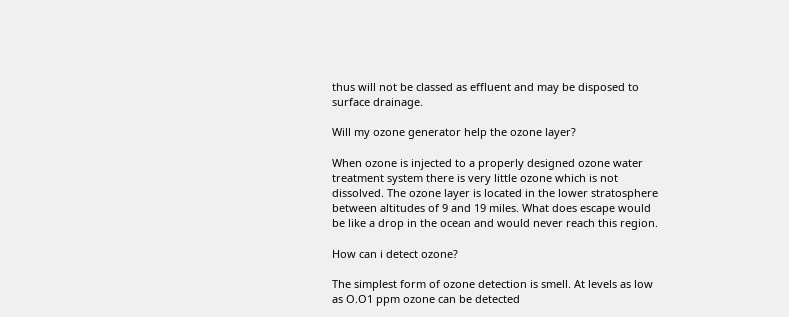thus will not be classed as effluent and may be disposed to surface drainage.

Will my ozone generator help the ozone layer?

When ozone is injected to a properly designed ozone water treatment system there is very little ozone which is not dissolved. The ozone layer is located in the lower stratosphere between altitudes of 9 and 19 miles. What does escape would be like a drop in the ocean and would never reach this region.

How can i detect ozone?

The simplest form of ozone detection is smell. At levels as low as O.O1 ppm ozone can be detected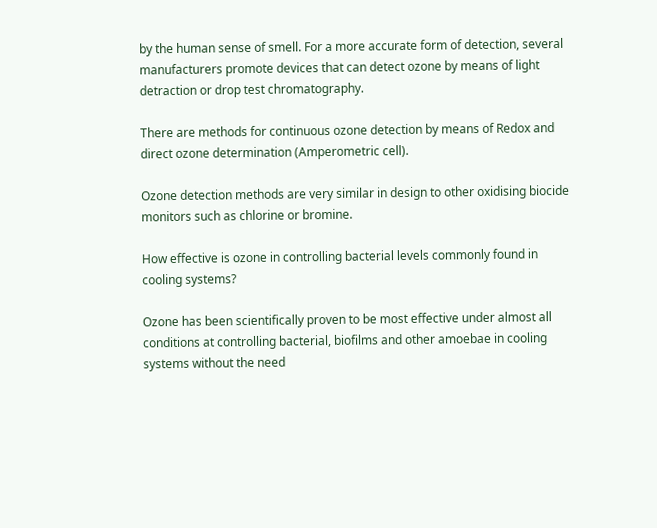by the human sense of smell. For a more accurate form of detection, several manufacturers promote devices that can detect ozone by means of light detraction or drop test chromatography.

There are methods for continuous ozone detection by means of Redox and direct ozone determination (Amperometric cell).

Ozone detection methods are very similar in design to other oxidising biocide monitors such as chlorine or bromine.

How effective is ozone in controlling bacterial levels commonly found in cooling systems?

Ozone has been scientifically proven to be most effective under almost all conditions at controlling bacterial, biofilms and other amoebae in cooling systems without the need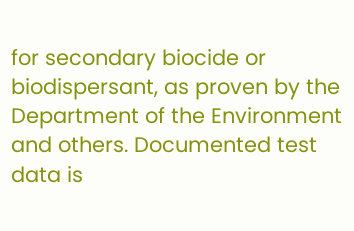for secondary biocide or biodispersant, as proven by the Department of the Environment and others. Documented test data is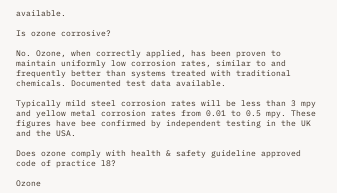available.

Is ozone corrosive?

No. Ozone, when correctly applied, has been proven to maintain uniformly low corrosion rates, similar to and frequently better than systems treated with traditional chemicals. Documented test data available.

Typically mild steel corrosion rates will be less than 3 mpy and yellow metal corrosion rates from 0.01 to 0.5 mpy. These figures have bee confirmed by independent testing in the UK and the USA.

Does ozone comply with health & safety guideline approved code of practice l8?

Ozone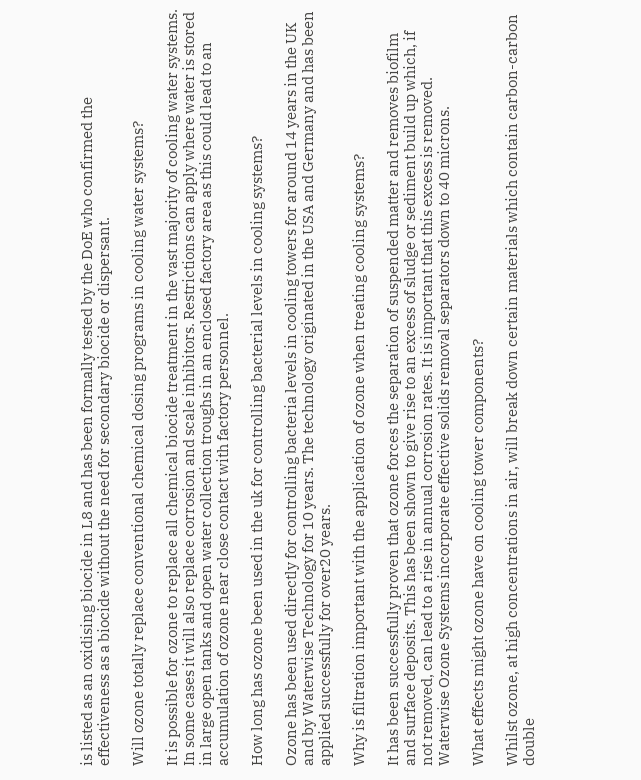is listed as an oxidising biocide in L8 and has been formally tested by the DoE who confirmed the effectiveness as a biocide without the need for secondary biocide or dispersant.

Will ozone totally replace conventional chemical dosing programs in cooling water systems?

It is possible for ozone to replace all chemical biocide treatment in the vast majority of cooling water systems. In some cases it will also replace corrosion and scale inhibitors. Restrictions can apply where water is stored in large open tanks and open water collection troughs in an enclosed factory area as this could lead to an accumulation of ozone near close contact with factory personnel.

How long has ozone been used in the uk for controlling bacterial levels in cooling systems?

Ozone has been used directly for controlling bacteria levels in cooling towers for around 14 years in the UK and by Waterwise Technology for 10 years. The technology originated in the USA and Germany and has been applied successfully for over20 years.

Why is filtration important with the application of ozone when treating cooling systems?

It has been successfully proven that ozone forces the separation of suspended matter and removes biofilm and surface deposits. This has been shown to give rise to an excess of sludge or sediment build up which, if not removed, can lead to a rise in annual corrosion rates. It is important that this excess is removed. Waterwise Ozone Systems incorporate effective solids removal separators down to 40 microns.

What effects might ozone have on cooling tower components?

Whilst ozone, at high concentrations in air, will break down certain materials which contain carbon-carbon double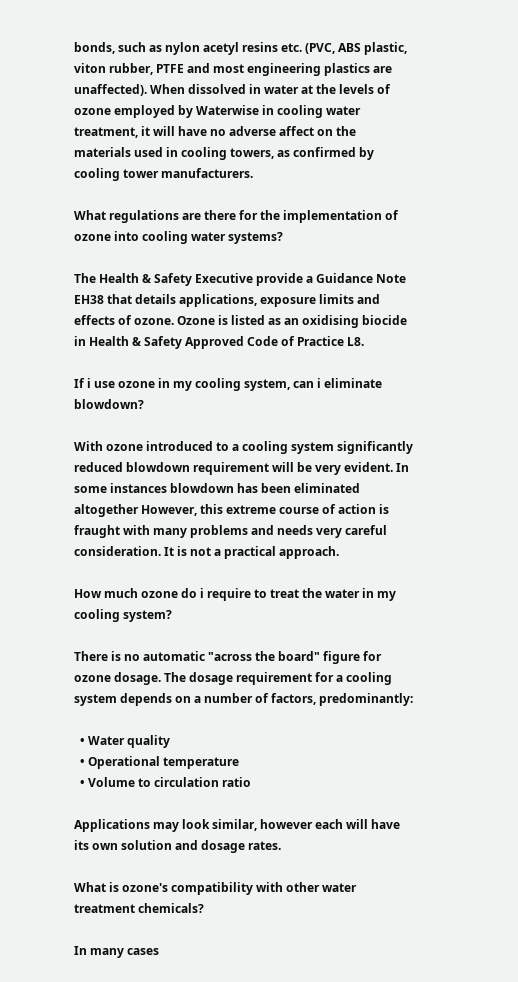bonds, such as nylon acetyl resins etc. (PVC, ABS plastic, viton rubber, PTFE and most engineering plastics are unaffected). When dissolved in water at the levels of ozone employed by Waterwise in cooling water treatment, it will have no adverse affect on the materials used in cooling towers, as confirmed by cooling tower manufacturers.

What regulations are there for the implementation of ozone into cooling water systems?

The Health & Safety Executive provide a Guidance Note EH38 that details applications, exposure limits and effects of ozone. Ozone is listed as an oxidising biocide in Health & Safety Approved Code of Practice L8.

If i use ozone in my cooling system, can i eliminate blowdown?

With ozone introduced to a cooling system significantly reduced blowdown requirement will be very evident. In some instances blowdown has been eliminated altogether However, this extreme course of action is fraught with many problems and needs very careful consideration. It is not a practical approach.

How much ozone do i require to treat the water in my cooling system?

There is no automatic "across the board" figure for ozone dosage. The dosage requirement for a cooling system depends on a number of factors, predominantly:

  • Water quality
  • Operational temperature
  • Volume to circulation ratio

Applications may look similar, however each will have its own solution and dosage rates.

What is ozone's compatibility with other water treatment chemicals?

In many cases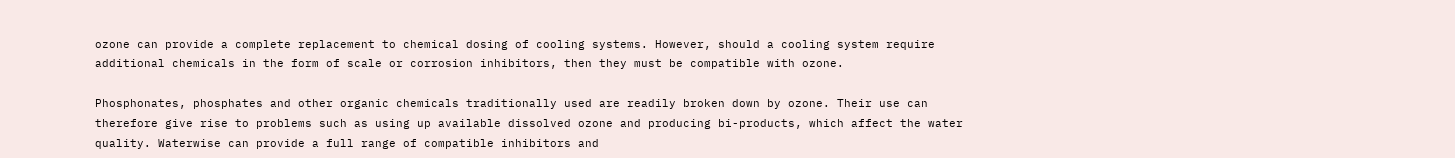ozone can provide a complete replacement to chemical dosing of cooling systems. However, should a cooling system require additional chemicals in the form of scale or corrosion inhibitors, then they must be compatible with ozone.

Phosphonates, phosphates and other organic chemicals traditionally used are readily broken down by ozone. Their use can therefore give rise to problems such as using up available dissolved ozone and producing bi-products, which affect the water quality. Waterwise can provide a full range of compatible inhibitors and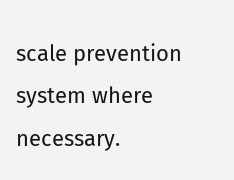scale prevention system where necessary.